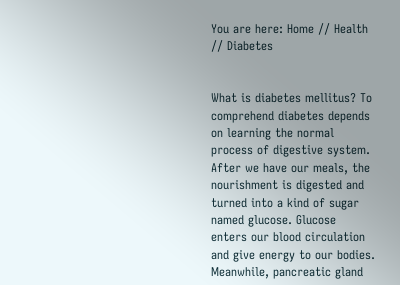You are here: Home // Health // Diabetes


What is diabetes mellitus? To comprehend diabetes depends on learning the normal process of digestive system. After we have our meals, the nourishment is digested and turned into a kind of sugar named glucose. Glucose enters our blood circulation and give energy to our bodies. Meanwhile, pancreatic gland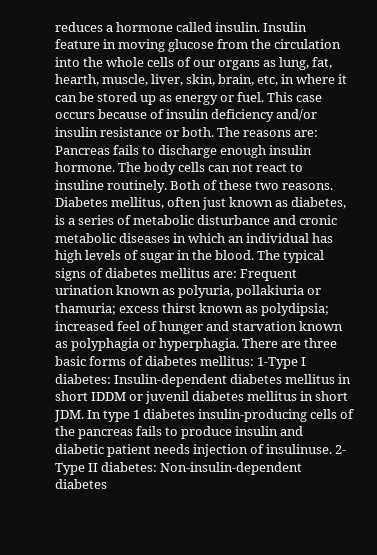reduces a hormone called insulin. Insulin feature in moving glucose from the circulation into the whole cells of our organs as lung, fat, hearth, muscle, liver, skin, brain, etc, in where it can be stored up as energy or fuel. This case occurs because of insulin deficiency and/or insulin resistance or both. The reasons are: Pancreas fails to discharge enough insulin hormone. The body cells can not react to insuline routinely. Both of these two reasons. Diabetes mellitus, often just known as diabetes, is a series of metabolic disturbance and cronic metabolic diseases in which an individual has high levels of sugar in the blood. The typical signs of diabetes mellitus are: Frequent urination known as polyuria, pollakiuria or thamuria; excess thirst known as polydipsia; increased feel of hunger and starvation known as polyphagia or hyperphagia. There are three basic forms of diabetes mellitus: 1-Type I diabetes: Insulin-dependent diabetes mellitus in short IDDM or juvenil diabetes mellitus in short JDM. In type 1 diabetes insulin-producing cells of the pancreas fails to produce insulin and diabetic patient needs injection of insulinuse. 2- Type II diabetes: Non-insulin-dependent diabetes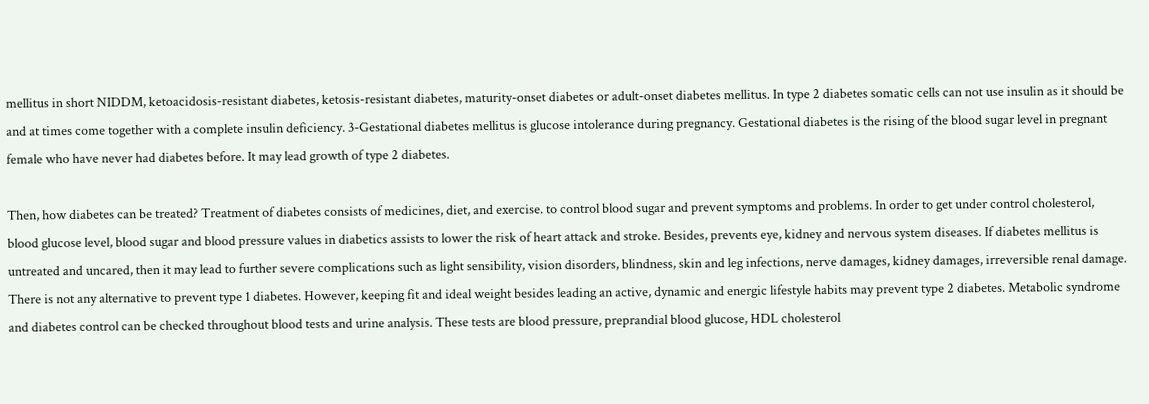mellitus in short NIDDM, ketoacidosis-resistant diabetes, ketosis-resistant diabetes, maturity-onset diabetes or adult-onset diabetes mellitus. In type 2 diabetes somatic cells can not use insulin as it should be and at times come together with a complete insulin deficiency. 3-Gestational diabetes mellitus is glucose intolerance during pregnancy. Gestational diabetes is the rising of the blood sugar level in pregnant female who have never had diabetes before. It may lead growth of type 2 diabetes.

Then, how diabetes can be treated? Treatment of diabetes consists of medicines, diet, and exercise. to control blood sugar and prevent symptoms and problems. In order to get under control cholesterol, blood glucose level, blood sugar and blood pressure values in diabetics assists to lower the risk of heart attack and stroke. Besides, prevents eye, kidney and nervous system diseases. If diabetes mellitus is untreated and uncared, then it may lead to further severe complications such as light sensibility, vision disorders, blindness, skin and leg infections, nerve damages, kidney damages, irreversible renal damage. There is not any alternative to prevent type 1 diabetes. However, keeping fit and ideal weight besides leading an active, dynamic and energic lifestyle habits may prevent type 2 diabetes. Metabolic syndrome and diabetes control can be checked throughout blood tests and urine analysis. These tests are blood pressure, preprandial blood glucose, HDL cholesterol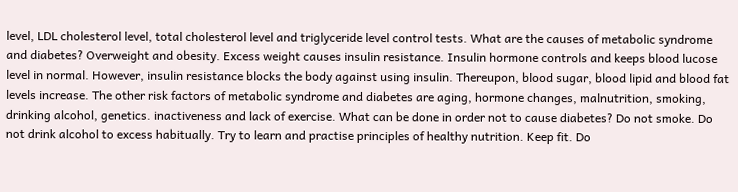level, LDL cholesterol level, total cholesterol level and triglyceride level control tests. What are the causes of metabolic syndrome and diabetes? Overweight and obesity. Excess weight causes insulin resistance. Insulin hormone controls and keeps blood lucose level in normal. However, insulin resistance blocks the body against using insulin. Thereupon, blood sugar, blood lipid and blood fat levels increase. The other risk factors of metabolic syndrome and diabetes are aging, hormone changes, malnutrition, smoking, drinking alcohol, genetics. inactiveness and lack of exercise. What can be done in order not to cause diabetes? Do not smoke. Do not drink alcohol to excess habitually. Try to learn and practise principles of healthy nutrition. Keep fit. Do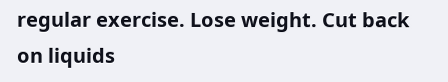regular exercise. Lose weight. Cut back on liquids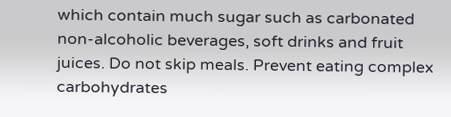which contain much sugar such as carbonated non-alcoholic beverages, soft drinks and fruit juices. Do not skip meals. Prevent eating complex carbohydrates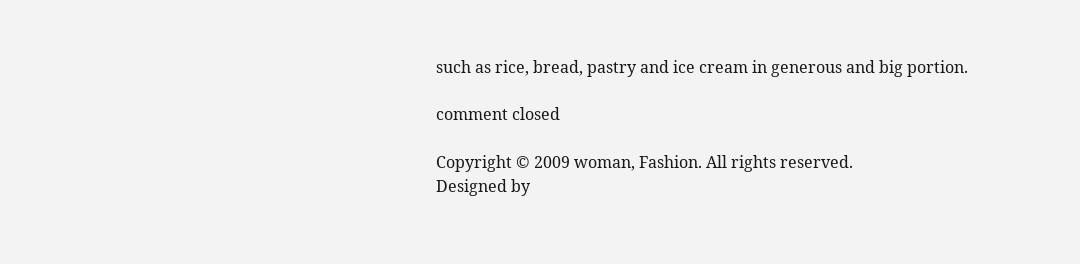such as rice, bread, pastry and ice cream in generous and big portion.

comment closed

Copyright © 2009 woman, Fashion. All rights reserved.
Designed by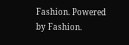Fashion. Powered by Fashion.